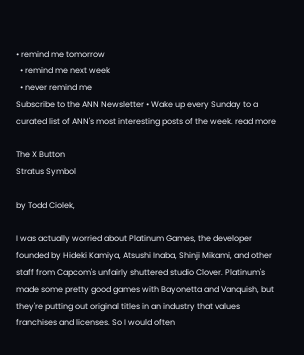• remind me tomorrow
  • remind me next week
  • never remind me
Subscribe to the ANN Newsletter • Wake up every Sunday to a curated list of ANN's most interesting posts of the week. read more

The X Button
Stratus Symbol

by Todd Ciolek,

I was actually worried about Platinum Games, the developer founded by Hideki Kamiya, Atsushi Inaba, Shinji Mikami, and other staff from Capcom's unfairly shuttered studio Clover. Platinum's made some pretty good games with Bayonetta and Vanquish, but they're putting out original titles in an industry that values franchises and licenses. So I would often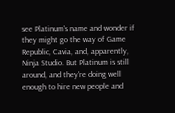see Platinum's name and wonder if they might go the way of Game Republic, Cavia, and, apparently, Ninja Studio. But Platinum is still around, and they're doing well enough to hire new people and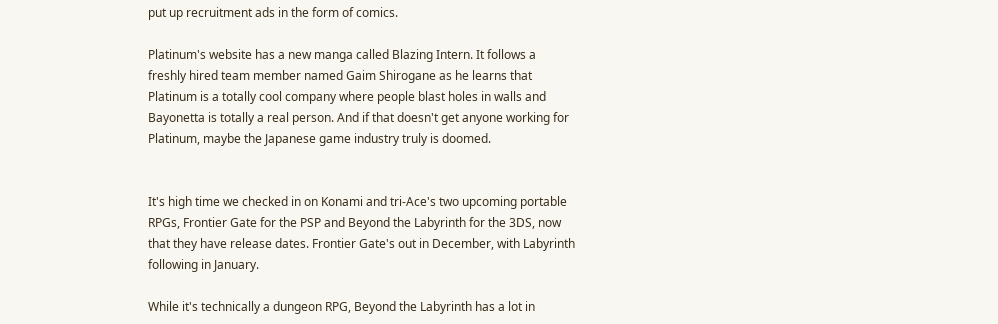put up recruitment ads in the form of comics.

Platinum's website has a new manga called Blazing Intern. It follows a freshly hired team member named Gaim Shirogane as he learns that Platinum is a totally cool company where people blast holes in walls and Bayonetta is totally a real person. And if that doesn't get anyone working for Platinum, maybe the Japanese game industry truly is doomed.


It's high time we checked in on Konami and tri-Ace's two upcoming portable RPGs, Frontier Gate for the PSP and Beyond the Labyrinth for the 3DS, now that they have release dates. Frontier Gate's out in December, with Labyrinth following in January.

While it's technically a dungeon RPG, Beyond the Labyrinth has a lot in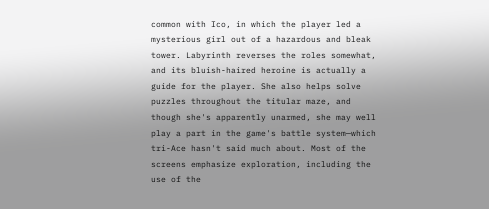common with Ico, in which the player led a mysterious girl out of a hazardous and bleak tower. Labyrinth reverses the roles somewhat, and its bluish-haired heroine is actually a guide for the player. She also helps solve puzzles throughout the titular maze, and though she's apparently unarmed, she may well play a part in the game's battle system—which tri-Ace hasn't said much about. Most of the screens emphasize exploration, including the use of the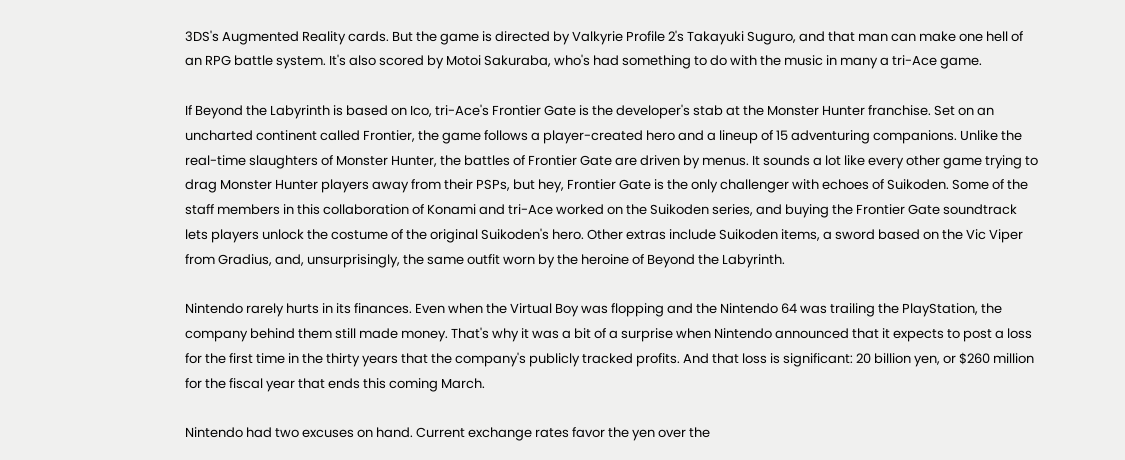3DS's Augmented Reality cards. But the game is directed by Valkyrie Profile 2's Takayuki Suguro, and that man can make one hell of an RPG battle system. It's also scored by Motoi Sakuraba, who's had something to do with the music in many a tri-Ace game.

If Beyond the Labyrinth is based on Ico, tri-Ace's Frontier Gate is the developer's stab at the Monster Hunter franchise. Set on an uncharted continent called Frontier, the game follows a player-created hero and a lineup of 15 adventuring companions. Unlike the real-time slaughters of Monster Hunter, the battles of Frontier Gate are driven by menus. It sounds a lot like every other game trying to drag Monster Hunter players away from their PSPs, but hey, Frontier Gate is the only challenger with echoes of Suikoden. Some of the staff members in this collaboration of Konami and tri-Ace worked on the Suikoden series, and buying the Frontier Gate soundtrack lets players unlock the costume of the original Suikoden's hero. Other extras include Suikoden items, a sword based on the Vic Viper from Gradius, and, unsurprisingly, the same outfit worn by the heroine of Beyond the Labyrinth.

Nintendo rarely hurts in its finances. Even when the Virtual Boy was flopping and the Nintendo 64 was trailing the PlayStation, the company behind them still made money. That's why it was a bit of a surprise when Nintendo announced that it expects to post a loss for the first time in the thirty years that the company's publicly tracked profits. And that loss is significant: 20 billion yen, or $260 million for the fiscal year that ends this coming March.

Nintendo had two excuses on hand. Current exchange rates favor the yen over the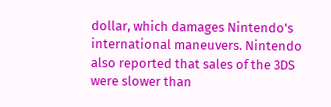dollar, which damages Nintendo's international maneuvers. Nintendo also reported that sales of the 3DS were slower than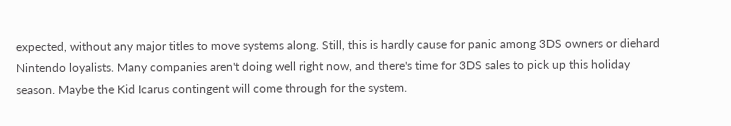expected, without any major titles to move systems along. Still, this is hardly cause for panic among 3DS owners or diehard Nintendo loyalists. Many companies aren't doing well right now, and there's time for 3DS sales to pick up this holiday season. Maybe the Kid Icarus contingent will come through for the system.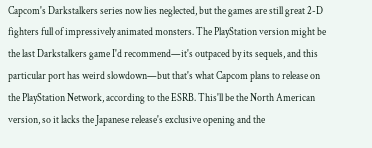Capcom's Darkstalkers series now lies neglected, but the games are still great 2-D fighters full of impressively animated monsters. The PlayStation version might be the last Darkstalkers game I'd recommend—it's outpaced by its sequels, and this particular port has weird slowdown—but that's what Capcom plans to release on the PlayStation Network, according to the ESRB. This'll be the North American version, so it lacks the Japanese release's exclusive opening and the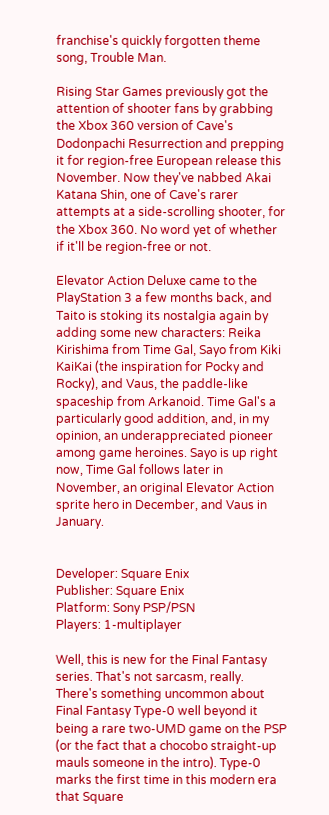franchise's quickly forgotten theme song, Trouble Man.

Rising Star Games previously got the attention of shooter fans by grabbing the Xbox 360 version of Cave's Dodonpachi Resurrection and prepping it for region-free European release this November. Now they've nabbed Akai Katana Shin, one of Cave's rarer attempts at a side-scrolling shooter, for the Xbox 360. No word yet of whether if it'll be region-free or not.

Elevator Action Deluxe came to the PlayStation 3 a few months back, and Taito is stoking its nostalgia again by adding some new characters: Reika Kirishima from Time Gal, Sayo from Kiki KaiKai (the inspiration for Pocky and Rocky), and Vaus, the paddle-like spaceship from Arkanoid. Time Gal's a particularly good addition, and, in my opinion, an underappreciated pioneer among game heroines. Sayo is up right now, Time Gal follows later in November, an original Elevator Action sprite hero in December, and Vaus in January.


Developer: Square Enix
Publisher: Square Enix
Platform: Sony PSP/PSN
Players: 1-multiplayer

Well, this is new for the Final Fantasy series. That's not sarcasm, really. There's something uncommon about Final Fantasy Type-0 well beyond it being a rare two-UMD game on the PSP (or the fact that a chocobo straight-up mauls someone in the intro). Type-0 marks the first time in this modern era that Square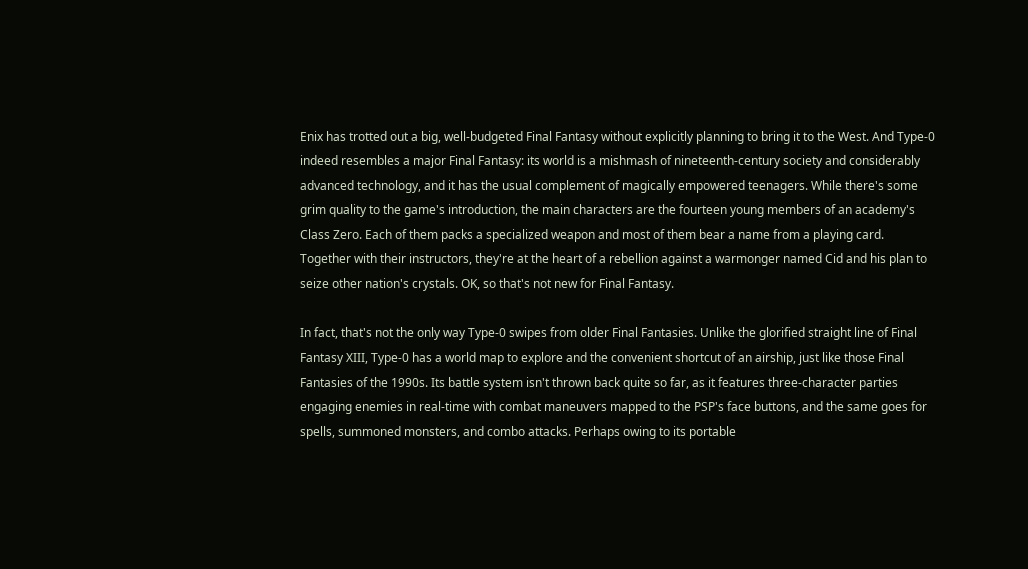Enix has trotted out a big, well-budgeted Final Fantasy without explicitly planning to bring it to the West. And Type-0 indeed resembles a major Final Fantasy: its world is a mishmash of nineteenth-century society and considerably advanced technology, and it has the usual complement of magically empowered teenagers. While there's some grim quality to the game's introduction, the main characters are the fourteen young members of an academy's Class Zero. Each of them packs a specialized weapon and most of them bear a name from a playing card. Together with their instructors, they're at the heart of a rebellion against a warmonger named Cid and his plan to seize other nation's crystals. OK, so that's not new for Final Fantasy.

In fact, that's not the only way Type-0 swipes from older Final Fantasies. Unlike the glorified straight line of Final Fantasy XIII, Type-0 has a world map to explore and the convenient shortcut of an airship, just like those Final Fantasies of the 1990s. Its battle system isn't thrown back quite so far, as it features three-character parties engaging enemies in real-time with combat maneuvers mapped to the PSP's face buttons, and the same goes for spells, summoned monsters, and combo attacks. Perhaps owing to its portable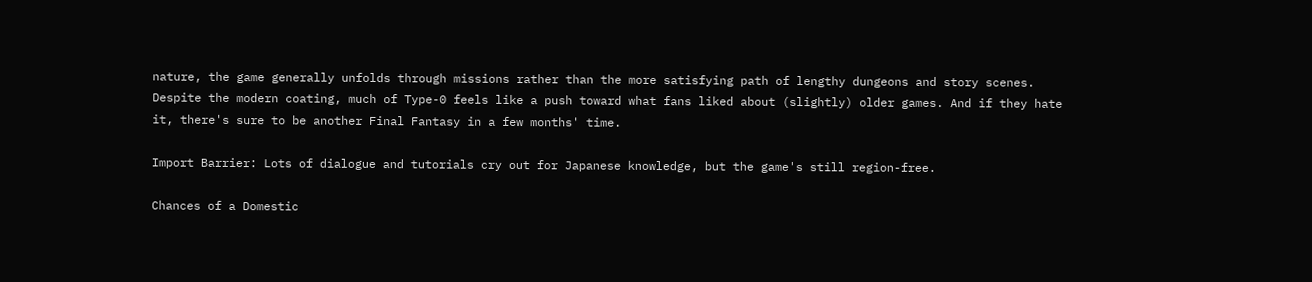nature, the game generally unfolds through missions rather than the more satisfying path of lengthy dungeons and story scenes. Despite the modern coating, much of Type-0 feels like a push toward what fans liked about (slightly) older games. And if they hate it, there's sure to be another Final Fantasy in a few months' time.

Import Barrier: Lots of dialogue and tutorials cry out for Japanese knowledge, but the game's still region-free.

Chances of a Domestic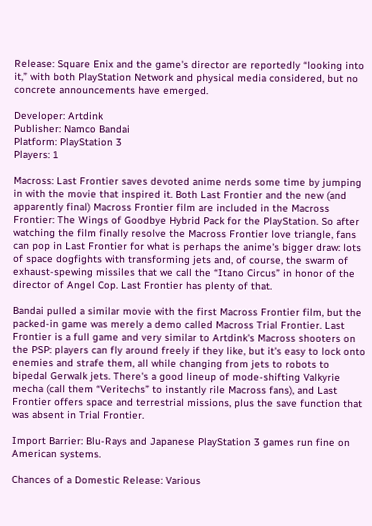Release: Square Enix and the game's director are reportedly “looking into it,” with both PlayStation Network and physical media considered, but no concrete announcements have emerged.

Developer: Artdink
Publisher: Namco Bandai
Platform: PlayStation 3
Players: 1

Macross: Last Frontier saves devoted anime nerds some time by jumping in with the movie that inspired it. Both Last Frontier and the new (and apparently final) Macross Frontier film are included in the Macross Frontier: The Wings of Goodbye Hybrid Pack for the PlayStation. So after watching the film finally resolve the Macross Frontier love triangle, fans can pop in Last Frontier for what is perhaps the anime's bigger draw: lots of space dogfights with transforming jets and, of course, the swarm of exhaust-spewing missiles that we call the “Itano Circus” in honor of the director of Angel Cop. Last Frontier has plenty of that.

Bandai pulled a similar movie with the first Macross Frontier film, but the packed-in game was merely a demo called Macross Trial Frontier. Last Frontier is a full game and very similar to Artdink's Macross shooters on the PSP: players can fly around freely if they like, but it's easy to lock onto enemies and strafe them, all while changing from jets to robots to bipedal Gerwalk jets. There's a good lineup of mode-shifting Valkyrie mecha (call them “Veritechs” to instantly rile Macross fans), and Last Frontier offers space and terrestrial missions, plus the save function that was absent in Trial Frontier.

Import Barrier: Blu-Rays and Japanese PlayStation 3 games run fine on American systems.

Chances of a Domestic Release: Various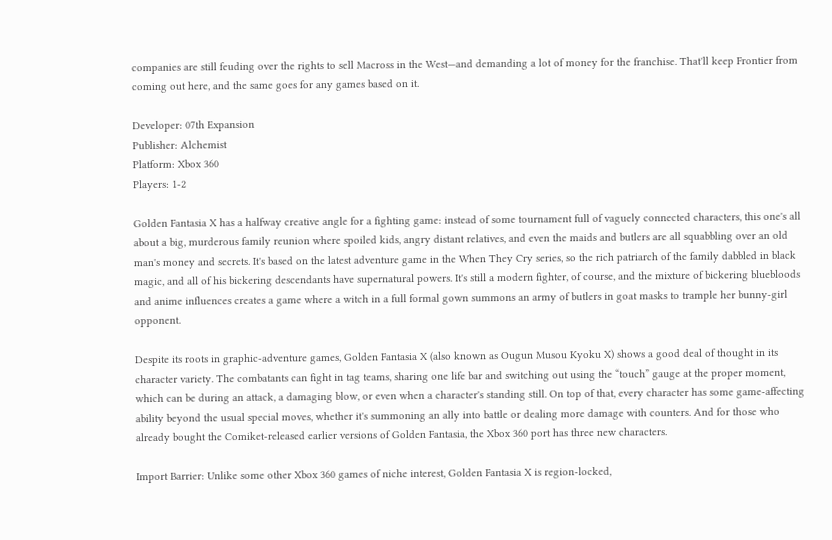companies are still feuding over the rights to sell Macross in the West—and demanding a lot of money for the franchise. That'll keep Frontier from coming out here, and the same goes for any games based on it.

Developer: 07th Expansion
Publisher: Alchemist
Platform: Xbox 360
Players: 1-2

Golden Fantasia X has a halfway creative angle for a fighting game: instead of some tournament full of vaguely connected characters, this one's all about a big, murderous family reunion where spoiled kids, angry distant relatives, and even the maids and butlers are all squabbling over an old man's money and secrets. It's based on the latest adventure game in the When They Cry series, so the rich patriarch of the family dabbled in black magic, and all of his bickering descendants have supernatural powers. It's still a modern fighter, of course, and the mixture of bickering bluebloods and anime influences creates a game where a witch in a full formal gown summons an army of butlers in goat masks to trample her bunny-girl opponent.

Despite its roots in graphic-adventure games, Golden Fantasia X (also known as Ougun Musou Kyoku X) shows a good deal of thought in its character variety. The combatants can fight in tag teams, sharing one life bar and switching out using the “touch” gauge at the proper moment, which can be during an attack, a damaging blow, or even when a character's standing still. On top of that, every character has some game-affecting ability beyond the usual special moves, whether it's summoning an ally into battle or dealing more damage with counters. And for those who already bought the Comiket-released earlier versions of Golden Fantasia, the Xbox 360 port has three new characters.

Import Barrier: Unlike some other Xbox 360 games of niche interest, Golden Fantasia X is region-locked,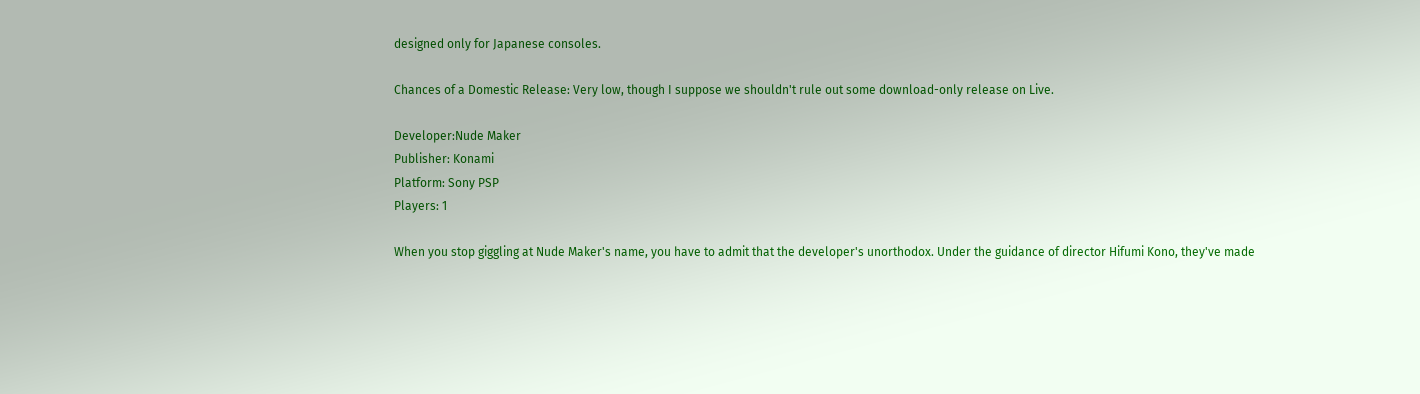designed only for Japanese consoles.

Chances of a Domestic Release: Very low, though I suppose we shouldn't rule out some download-only release on Live.

Developer:Nude Maker
Publisher: Konami
Platform: Sony PSP
Players: 1

When you stop giggling at Nude Maker's name, you have to admit that the developer's unorthodox. Under the guidance of director Hifumi Kono, they've made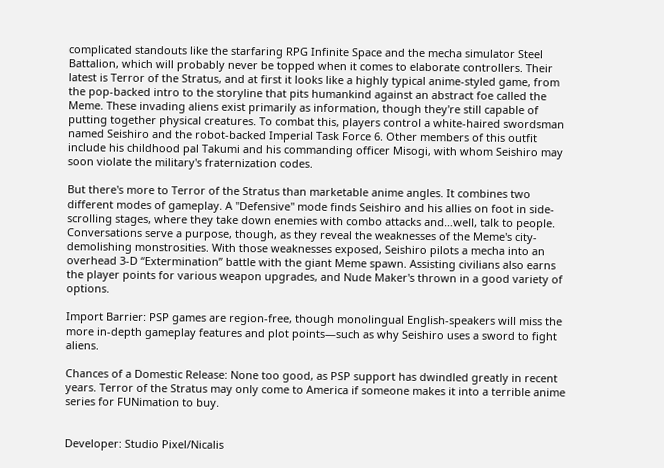complicated standouts like the starfaring RPG Infinite Space and the mecha simulator Steel Battalion, which will probably never be topped when it comes to elaborate controllers. Their latest is Terror of the Stratus, and at first it looks like a highly typical anime-styled game, from the pop-backed intro to the storyline that pits humankind against an abstract foe called the Meme. These invading aliens exist primarily as information, though they're still capable of putting together physical creatures. To combat this, players control a white-haired swordsman named Seishiro and the robot-backed Imperial Task Force 6. Other members of this outfit include his childhood pal Takumi and his commanding officer Misogi, with whom Seishiro may soon violate the military's fraternization codes.

But there's more to Terror of the Stratus than marketable anime angles. It combines two different modes of gameplay. A "Defensive" mode finds Seishiro and his allies on foot in side-scrolling stages, where they take down enemies with combo attacks and…well, talk to people. Conversations serve a purpose, though, as they reveal the weaknesses of the Meme's city-demolishing monstrosities. With those weaknesses exposed, Seishiro pilots a mecha into an overhead 3-D “Extermination” battle with the giant Meme spawn. Assisting civilians also earns the player points for various weapon upgrades, and Nude Maker's thrown in a good variety of options.

Import Barrier: PSP games are region-free, though monolingual English-speakers will miss the more in-depth gameplay features and plot points—such as why Seishiro uses a sword to fight aliens.

Chances of a Domestic Release: None too good, as PSP support has dwindled greatly in recent years. Terror of the Stratus may only come to America if someone makes it into a terrible anime series for FUNimation to buy.


Developer: Studio Pixel/Nicalis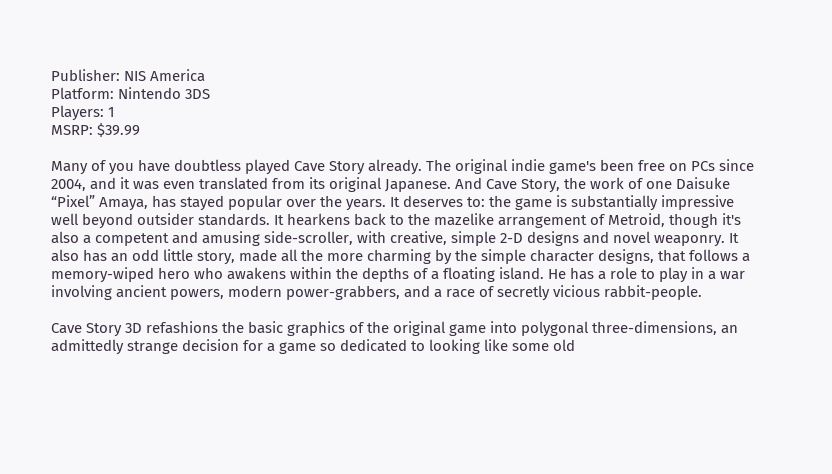Publisher: NIS America
Platform: Nintendo 3DS
Players: 1
MSRP: $39.99

Many of you have doubtless played Cave Story already. The original indie game's been free on PCs since 2004, and it was even translated from its original Japanese. And Cave Story, the work of one Daisuke “Pixel” Amaya, has stayed popular over the years. It deserves to: the game is substantially impressive well beyond outsider standards. It hearkens back to the mazelike arrangement of Metroid, though it's also a competent and amusing side-scroller, with creative, simple 2-D designs and novel weaponry. It also has an odd little story, made all the more charming by the simple character designs, that follows a memory-wiped hero who awakens within the depths of a floating island. He has a role to play in a war involving ancient powers, modern power-grabbers, and a race of secretly vicious rabbit-people.

Cave Story 3D refashions the basic graphics of the original game into polygonal three-dimensions, an admittedly strange decision for a game so dedicated to looking like some old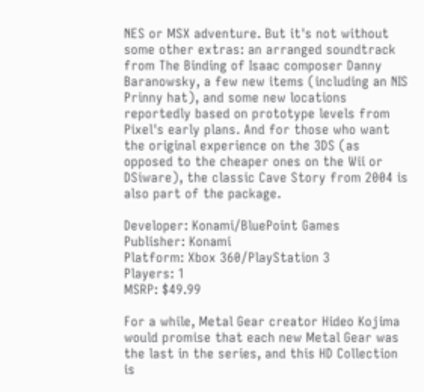NES or MSX adventure. But it's not without some other extras: an arranged soundtrack from The Binding of Isaac composer Danny Baranowsky, a few new items (including an NIS Prinny hat), and some new locations reportedly based on prototype levels from Pixel's early plans. And for those who want the original experience on the 3DS (as opposed to the cheaper ones on the Wii or DSiware), the classic Cave Story from 2004 is also part of the package.

Developer: Konami/BluePoint Games
Publisher: Konami
Platform: Xbox 360/PlayStation 3
Players: 1
MSRP: $49.99

For a while, Metal Gear creator Hideo Kojima would promise that each new Metal Gear was the last in the series, and this HD Collection is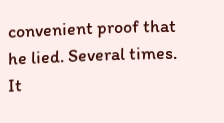convenient proof that he lied. Several times. It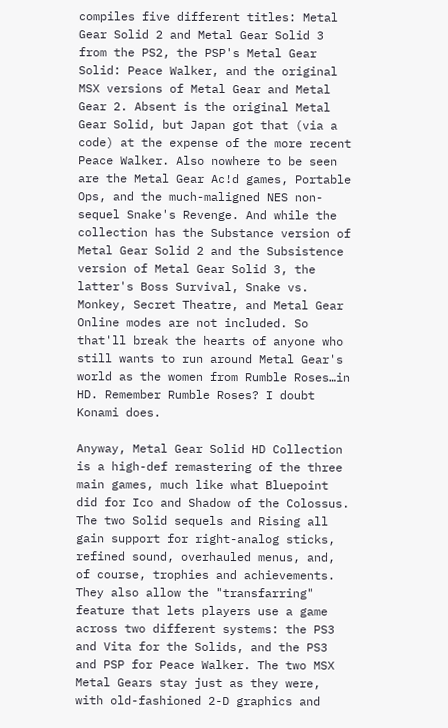compiles five different titles: Metal Gear Solid 2 and Metal Gear Solid 3 from the PS2, the PSP's Metal Gear Solid: Peace Walker, and the original MSX versions of Metal Gear and Metal Gear 2. Absent is the original Metal Gear Solid, but Japan got that (via a code) at the expense of the more recent Peace Walker. Also nowhere to be seen are the Metal Gear Ac!d games, Portable Ops, and the much-maligned NES non-sequel Snake's Revenge. And while the collection has the Substance version of Metal Gear Solid 2 and the Subsistence version of Metal Gear Solid 3, the latter's Boss Survival, Snake vs. Monkey, Secret Theatre, and Metal Gear Online modes are not included. So that'll break the hearts of anyone who still wants to run around Metal Gear's world as the women from Rumble Roses…in HD. Remember Rumble Roses? I doubt Konami does.

Anyway, Metal Gear Solid HD Collection is a high-def remastering of the three main games, much like what Bluepoint did for Ico and Shadow of the Colossus. The two Solid sequels and Rising all gain support for right-analog sticks, refined sound, overhauled menus, and, of course, trophies and achievements. They also allow the "transfarring" feature that lets players use a game across two different systems: the PS3 and Vita for the Solids, and the PS3 and PSP for Peace Walker. The two MSX Metal Gears stay just as they were, with old-fashioned 2-D graphics and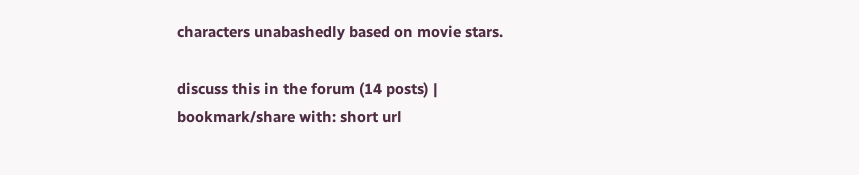characters unabashedly based on movie stars.

discuss this in the forum (14 posts) |
bookmark/share with: short url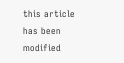this article has been modified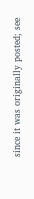since it was originally posted; see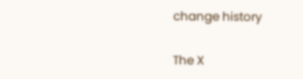change history

The X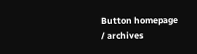Button homepage / archives